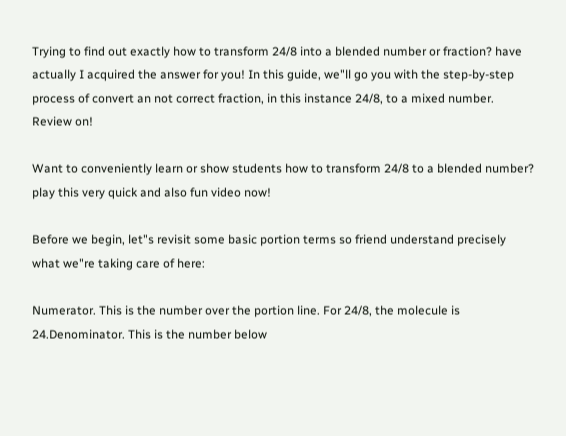Trying to find out exactly how to transform 24/8 into a blended number or fraction? have actually I acquired the answer for you! In this guide, we"ll go you with the step-by-step process of convert an not correct fraction, in this instance 24/8, to a mixed number. Review on!

Want to conveniently learn or show students how to transform 24/8 to a blended number? play this very quick and also fun video now!

Before we begin, let"s revisit some basic portion terms so friend understand precisely what we"re taking care of here:

Numerator. This is the number over the portion line. For 24/8, the molecule is 24.Denominator. This is the number below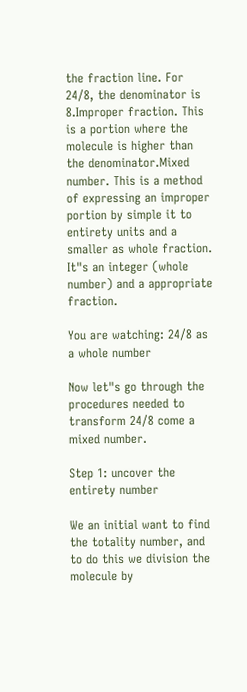the fraction line. For 24/8, the denominator is 8.Improper fraction. This is a portion where the molecule is higher than the denominator.Mixed number. This is a method of expressing an improper portion by simple it to entirety units and a smaller as whole fraction. It"s an integer (whole number) and a appropriate fraction.

You are watching: 24/8 as a whole number

Now let"s go through the procedures needed to transform 24/8 come a mixed number.

Step 1: uncover the entirety number

We an initial want to find the totality number, and to do this we division the molecule by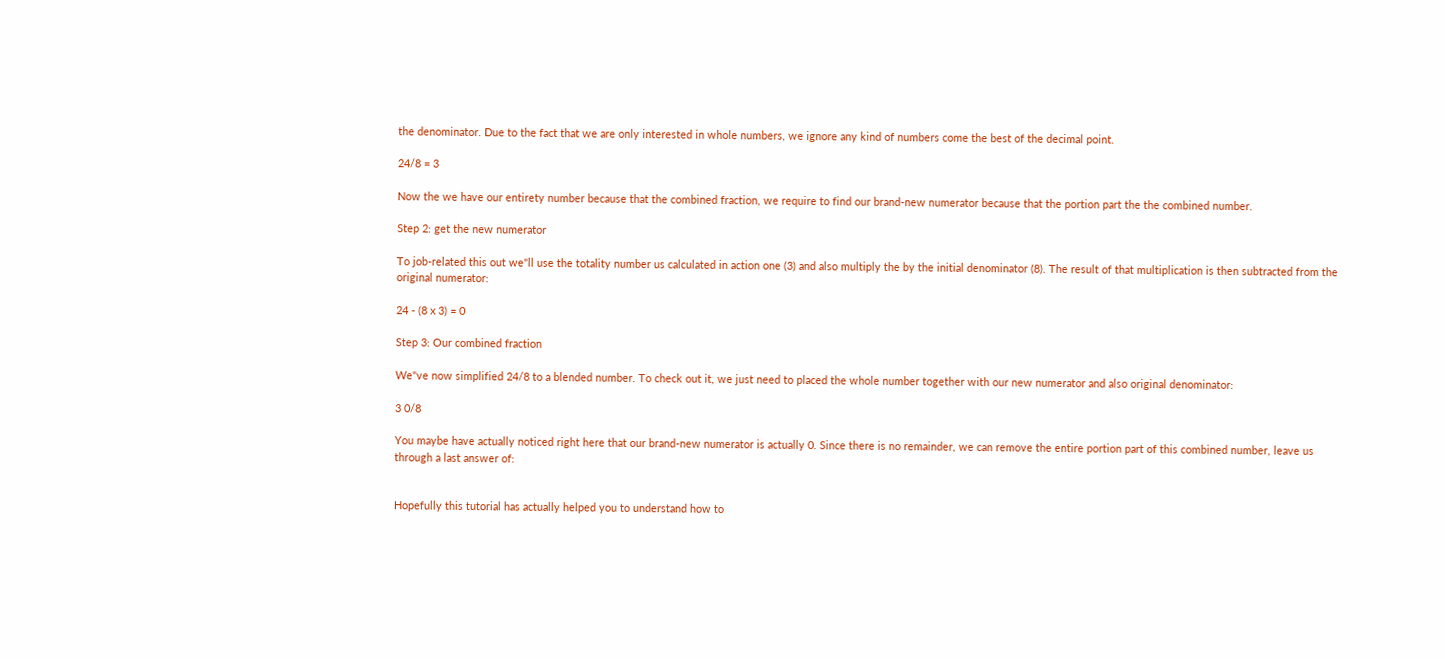the denominator. Due to the fact that we are only interested in whole numbers, we ignore any kind of numbers come the best of the decimal point.

24/8 = 3

Now the we have our entirety number because that the combined fraction, we require to find our brand-new numerator because that the portion part the the combined number.

Step 2: get the new numerator

To job-related this out we"ll use the totality number us calculated in action one (3) and also multiply the by the initial denominator (8). The result of that multiplication is then subtracted from the original numerator:

24 - (8 x 3) = 0

Step 3: Our combined fraction

We"ve now simplified 24/8 to a blended number. To check out it, we just need to placed the whole number together with our new numerator and also original denominator:

3 0/8

You maybe have actually noticed right here that our brand-new numerator is actually 0. Since there is no remainder, we can remove the entire portion part of this combined number, leave us through a last answer of:


Hopefully this tutorial has actually helped you to understand how to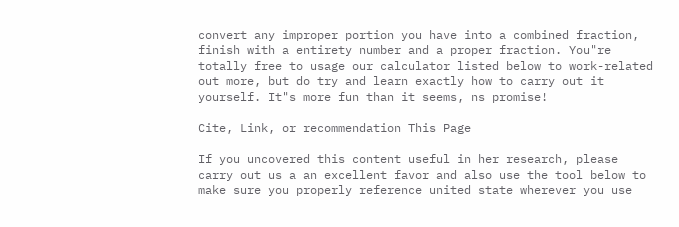convert any improper portion you have into a combined fraction, finish with a entirety number and a proper fraction. You"re totally free to usage our calculator listed below to work-related out more, but do try and learn exactly how to carry out it yourself. It"s more fun than it seems, ns promise!

Cite, Link, or recommendation This Page

If you uncovered this content useful in her research, please carry out us a an excellent favor and also use the tool below to make sure you properly reference united state wherever you use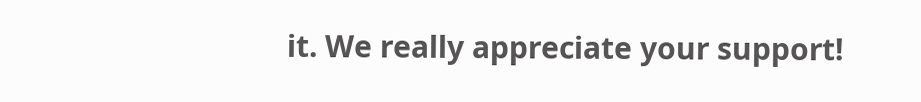it. We really appreciate your support!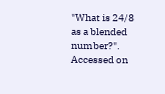"What is 24/8 as a blended number?". Accessed on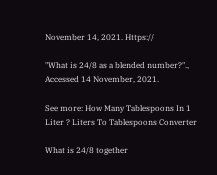November 14, 2021. Https://

"What is 24/8 as a blended number?"., Accessed 14 November, 2021.

See more: How Many Tablespoons In 1 Liter ? Liters To Tablespoons Converter

What is 24/8 together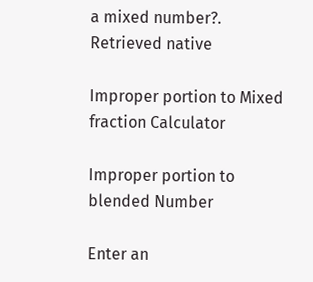a mixed number?. Retrieved native

Improper portion to Mixed fraction Calculator

Improper portion to blended Number

Enter an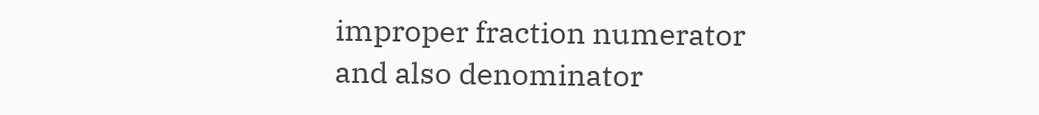improper fraction numerator and also denominator